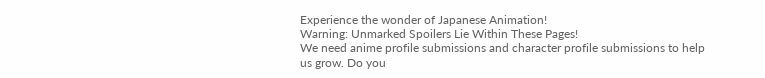Experience the wonder of Japanese Animation!
Warning: Unmarked Spoilers Lie Within These Pages!
We need anime profile submissions and character profile submissions to help us grow. Do you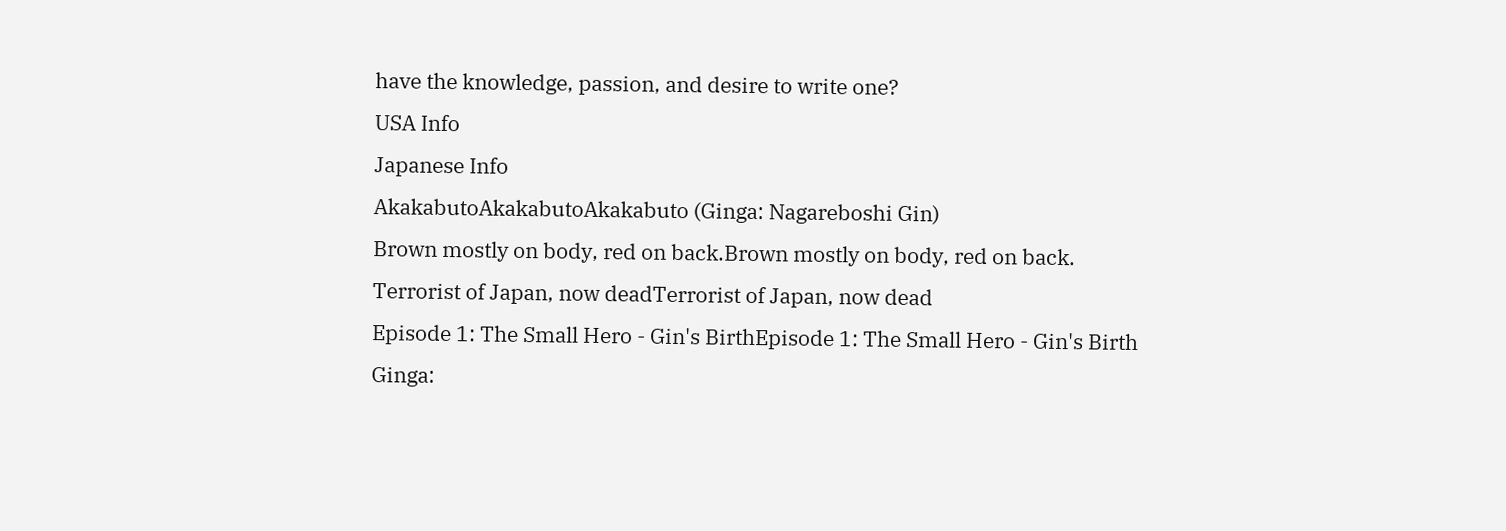have the knowledge, passion, and desire to write one?
USA Info
Japanese Info
AkakabutoAkakabutoAkakabuto (Ginga: Nagareboshi Gin)
Brown mostly on body, red on back.Brown mostly on body, red on back.
Terrorist of Japan, now deadTerrorist of Japan, now dead
Episode 1: The Small Hero - Gin's BirthEpisode 1: The Small Hero - Gin's Birth
Ginga: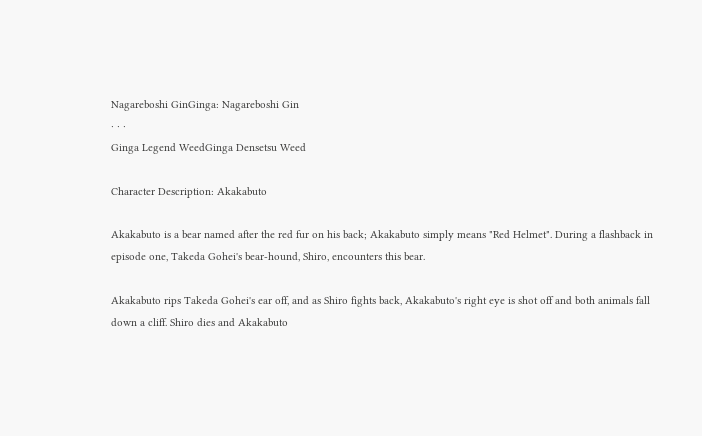Nagareboshi GinGinga: Nagareboshi Gin
· · ·
Ginga Legend WeedGinga Densetsu Weed

Character Description: Akakabuto

Akakabuto is a bear named after the red fur on his back; Akakabuto simply means "Red Helmet". During a flashback in episode one, Takeda Gohei's bear-hound, Shiro, encounters this bear.

Akakabuto rips Takeda Gohei's ear off, and as Shiro fights back, Akakabuto's right eye is shot off and both animals fall down a cliff. Shiro dies and Akakabuto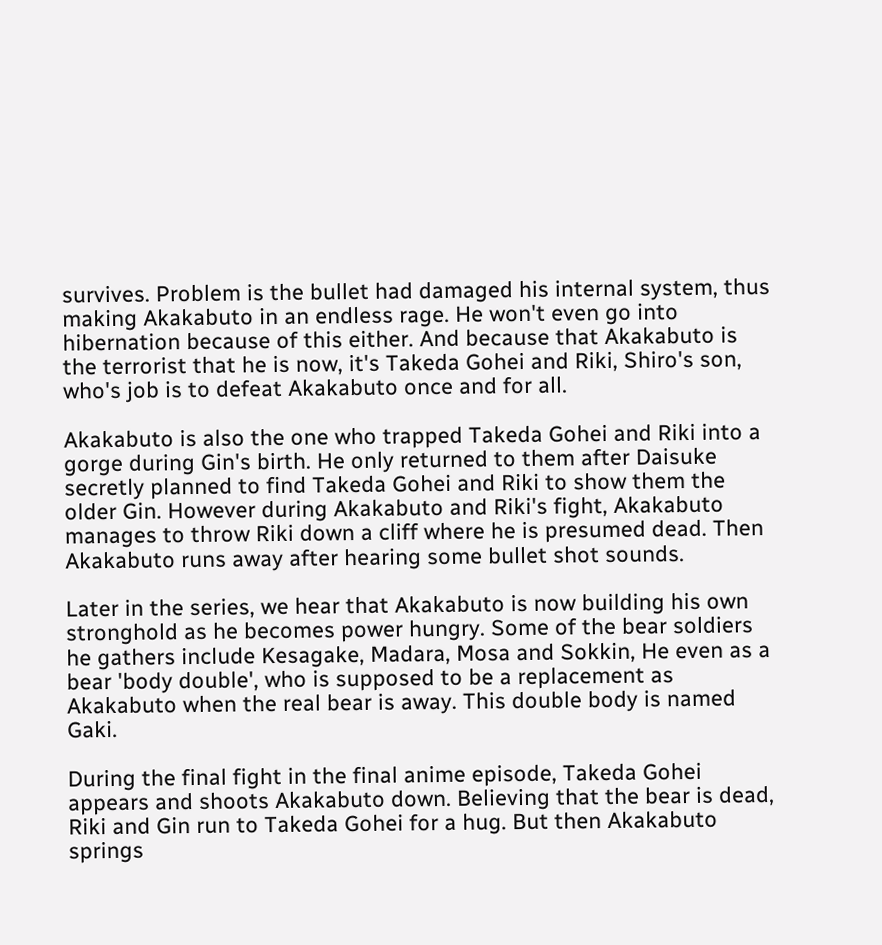survives. Problem is the bullet had damaged his internal system, thus making Akakabuto in an endless rage. He won't even go into hibernation because of this either. And because that Akakabuto is the terrorist that he is now, it's Takeda Gohei and Riki, Shiro's son, who's job is to defeat Akakabuto once and for all.

Akakabuto is also the one who trapped Takeda Gohei and Riki into a gorge during Gin's birth. He only returned to them after Daisuke secretly planned to find Takeda Gohei and Riki to show them the older Gin. However during Akakabuto and Riki's fight, Akakabuto manages to throw Riki down a cliff where he is presumed dead. Then Akakabuto runs away after hearing some bullet shot sounds.

Later in the series, we hear that Akakabuto is now building his own stronghold as he becomes power hungry. Some of the bear soldiers he gathers include Kesagake, Madara, Mosa and Sokkin, He even as a bear 'body double', who is supposed to be a replacement as Akakabuto when the real bear is away. This double body is named Gaki.

During the final fight in the final anime episode, Takeda Gohei appears and shoots Akakabuto down. Believing that the bear is dead, Riki and Gin run to Takeda Gohei for a hug. But then Akakabuto springs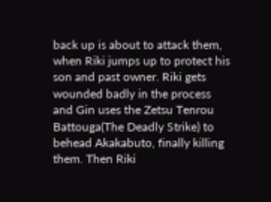back up is about to attack them, when Riki jumps up to protect his son and past owner. Riki gets wounded badly in the process and Gin uses the Zetsu Tenrou Battouga(The Deadly Strike) to behead Akakabuto, finally killing them. Then Riki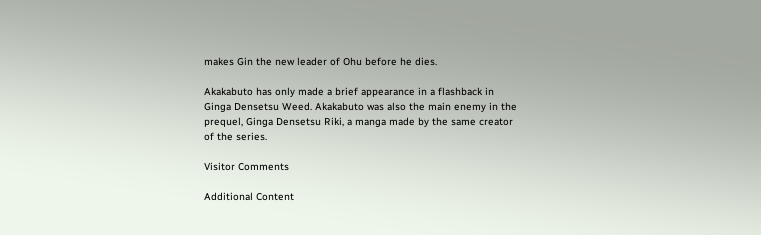makes Gin the new leader of Ohu before he dies.

Akakabuto has only made a brief appearance in a flashback in Ginga Densetsu Weed. Akakabuto was also the main enemy in the prequel, Ginga Densetsu Riki, a manga made by the same creator of the series.

Visitor Comments

Additional Content